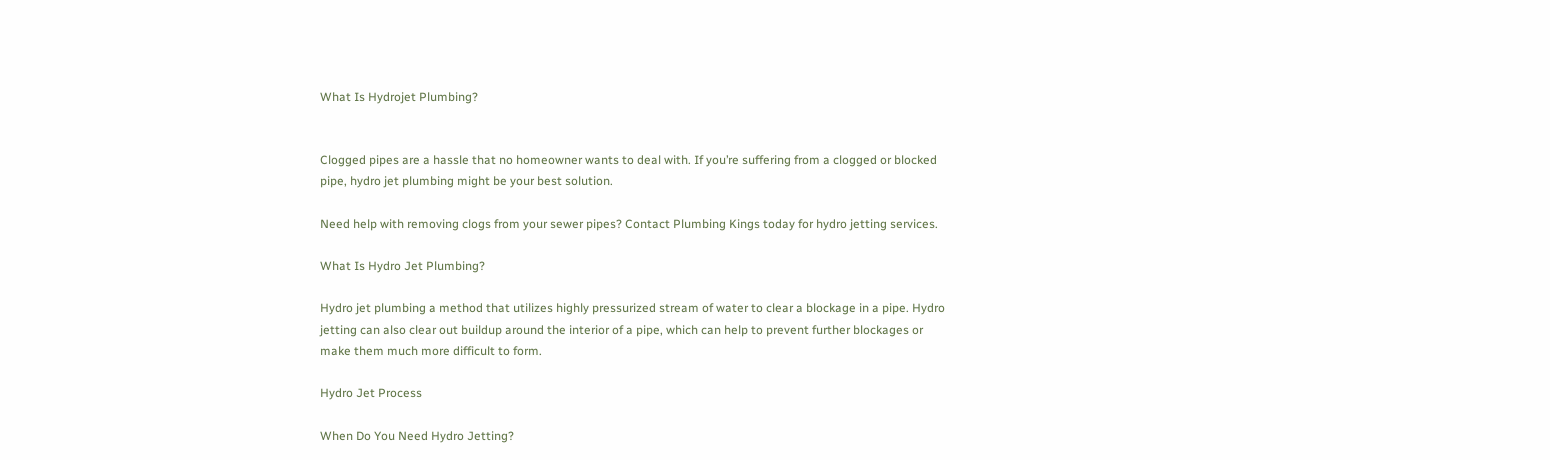What Is Hydrojet Plumbing?


Clogged pipes are a hassle that no homeowner wants to deal with. If you’re suffering from a clogged or blocked pipe, hydro jet plumbing might be your best solution.

Need help with removing clogs from your sewer pipes? Contact Plumbing Kings today for hydro jetting services.

What Is Hydro Jet Plumbing?

Hydro jet plumbing a method that utilizes highly pressurized stream of water to clear a blockage in a pipe. Hydro jetting can also clear out buildup around the interior of a pipe, which can help to prevent further blockages or make them much more difficult to form.

Hydro Jet Process

When Do You Need Hydro Jetting?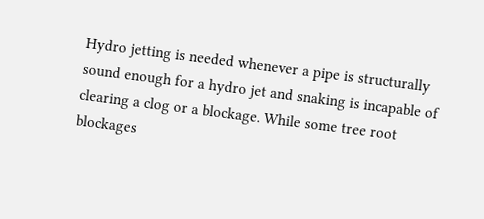Hydro jetting is needed whenever a pipe is structurally sound enough for a hydro jet and snaking is incapable of clearing a clog or a blockage. While some tree root blockages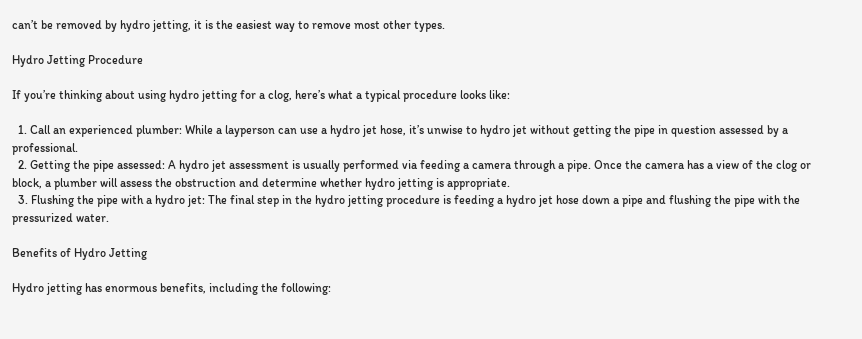can’t be removed by hydro jetting, it is the easiest way to remove most other types.

Hydro Jetting Procedure

If you’re thinking about using hydro jetting for a clog, here’s what a typical procedure looks like:

  1. Call an experienced plumber: While a layperson can use a hydro jet hose, it’s unwise to hydro jet without getting the pipe in question assessed by a professional.
  2. Getting the pipe assessed: A hydro jet assessment is usually performed via feeding a camera through a pipe. Once the camera has a view of the clog or block, a plumber will assess the obstruction and determine whether hydro jetting is appropriate.
  3. Flushing the pipe with a hydro jet: The final step in the hydro jetting procedure is feeding a hydro jet hose down a pipe and flushing the pipe with the pressurized water.

Benefits of Hydro Jetting

Hydro jetting has enormous benefits, including the following: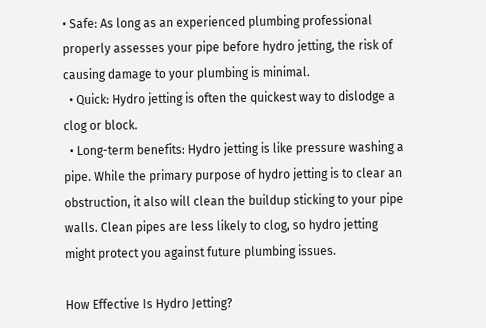• Safe: As long as an experienced plumbing professional properly assesses your pipe before hydro jetting, the risk of causing damage to your plumbing is minimal.
  • Quick: Hydro jetting is often the quickest way to dislodge a clog or block.
  • Long-term benefits: Hydro jetting is like pressure washing a pipe. While the primary purpose of hydro jetting is to clear an obstruction, it also will clean the buildup sticking to your pipe walls. Clean pipes are less likely to clog, so hydro jetting might protect you against future plumbing issues.

How Effective Is Hydro Jetting?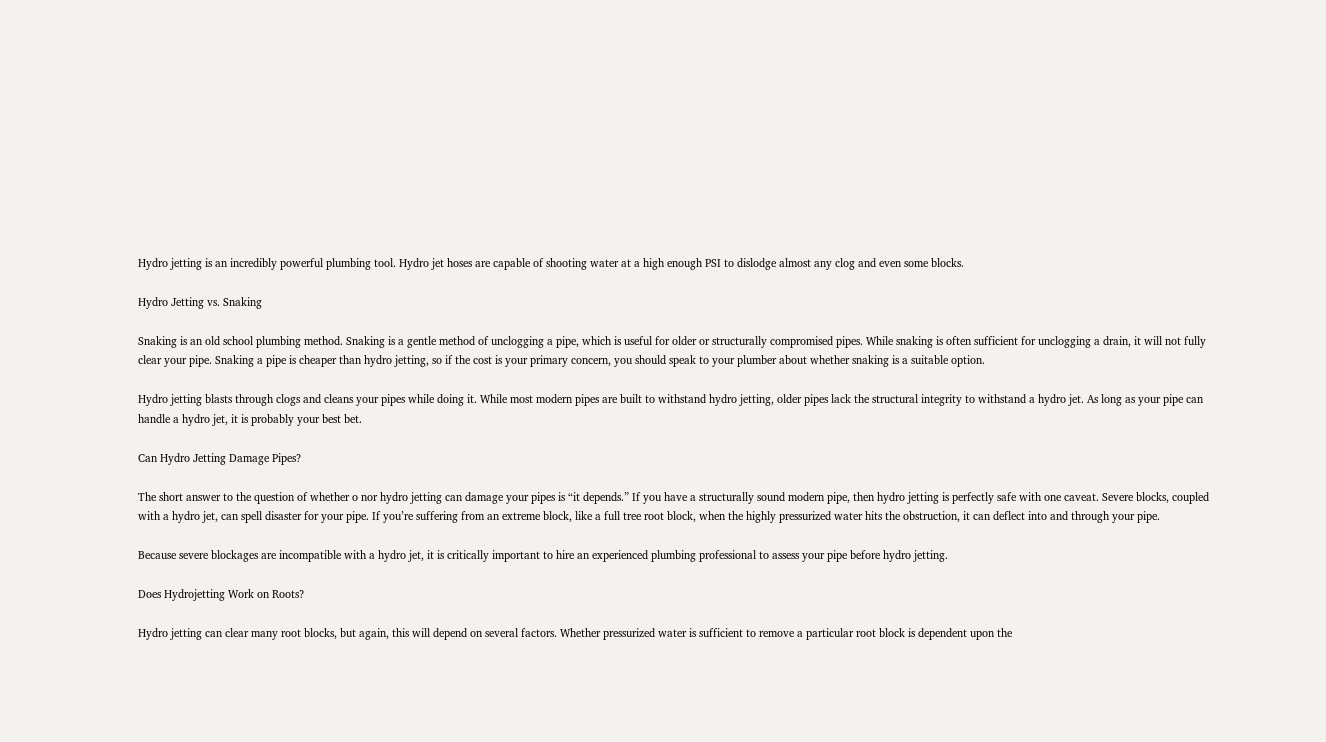Hydro jetting is an incredibly powerful plumbing tool. Hydro jet hoses are capable of shooting water at a high enough PSI to dislodge almost any clog and even some blocks.

Hydro Jetting vs. Snaking

Snaking is an old school plumbing method. Snaking is a gentle method of unclogging a pipe, which is useful for older or structurally compromised pipes. While snaking is often sufficient for unclogging a drain, it will not fully clear your pipe. Snaking a pipe is cheaper than hydro jetting, so if the cost is your primary concern, you should speak to your plumber about whether snaking is a suitable option.

Hydro jetting blasts through clogs and cleans your pipes while doing it. While most modern pipes are built to withstand hydro jetting, older pipes lack the structural integrity to withstand a hydro jet. As long as your pipe can handle a hydro jet, it is probably your best bet.

Can Hydro Jetting Damage Pipes?

The short answer to the question of whether o nor hydro jetting can damage your pipes is “it depends.” If you have a structurally sound modern pipe, then hydro jetting is perfectly safe with one caveat. Severe blocks, coupled with a hydro jet, can spell disaster for your pipe. If you’re suffering from an extreme block, like a full tree root block, when the highly pressurized water hits the obstruction, it can deflect into and through your pipe.

Because severe blockages are incompatible with a hydro jet, it is critically important to hire an experienced plumbing professional to assess your pipe before hydro jetting.

Does Hydrojetting Work on Roots?

Hydro jetting can clear many root blocks, but again, this will depend on several factors. Whether pressurized water is sufficient to remove a particular root block is dependent upon the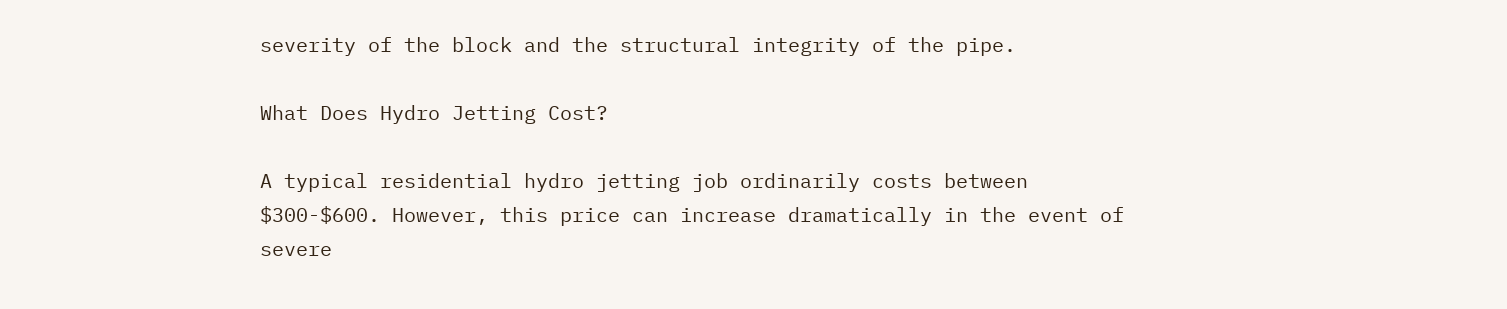severity of the block and the structural integrity of the pipe.

What Does Hydro Jetting Cost?

A typical residential hydro jetting job ordinarily costs between $300-$600. However, this price can increase dramatically in the event of severe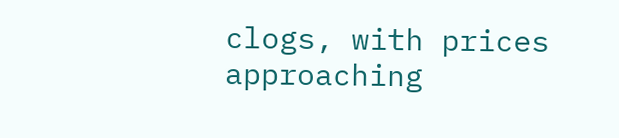clogs, with prices approaching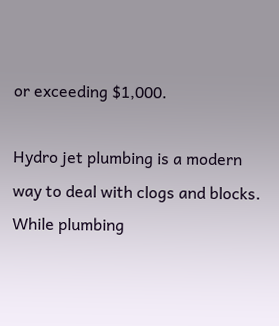or exceeding $1,000.

Hydro jet plumbing is a modern way to deal with clogs and blocks. While plumbing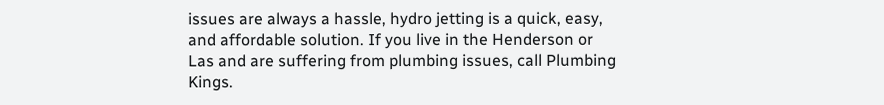issues are always a hassle, hydro jetting is a quick, easy, and affordable solution. If you live in the Henderson or Las and are suffering from plumbing issues, call Plumbing Kings.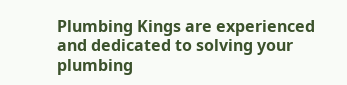Plumbing Kings are experienced and dedicated to solving your plumbing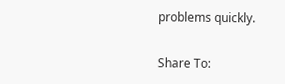problems quickly.

Share To: